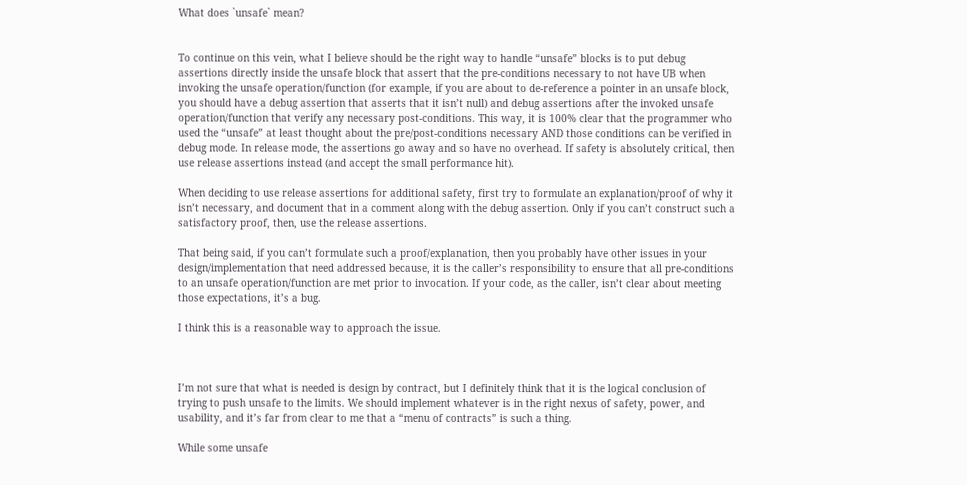What does `unsafe` mean?


To continue on this vein, what I believe should be the right way to handle “unsafe” blocks is to put debug assertions directly inside the unsafe block that assert that the pre-conditions necessary to not have UB when invoking the unsafe operation/function (for example, if you are about to de-reference a pointer in an unsafe block, you should have a debug assertion that asserts that it isn’t null) and debug assertions after the invoked unsafe operation/function that verify any necessary post-conditions. This way, it is 100% clear that the programmer who used the “unsafe” at least thought about the pre/post-conditions necessary AND those conditions can be verified in debug mode. In release mode, the assertions go away and so have no overhead. If safety is absolutely critical, then use release assertions instead (and accept the small performance hit).

When deciding to use release assertions for additional safety, first try to formulate an explanation/proof of why it isn’t necessary, and document that in a comment along with the debug assertion. Only if you can’t construct such a satisfactory proof, then, use the release assertions.

That being said, if you can’t formulate such a proof/explanation, then you probably have other issues in your design/implementation that need addressed because, it is the caller’s responsibility to ensure that all pre-conditions to an unsafe operation/function are met prior to invocation. If your code, as the caller, isn’t clear about meeting those expectations, it’s a bug.

I think this is a reasonable way to approach the issue.



I’m not sure that what is needed is design by contract, but I definitely think that it is the logical conclusion of trying to push unsafe to the limits. We should implement whatever is in the right nexus of safety, power, and usability, and it’s far from clear to me that a “menu of contracts” is such a thing.

While some unsafe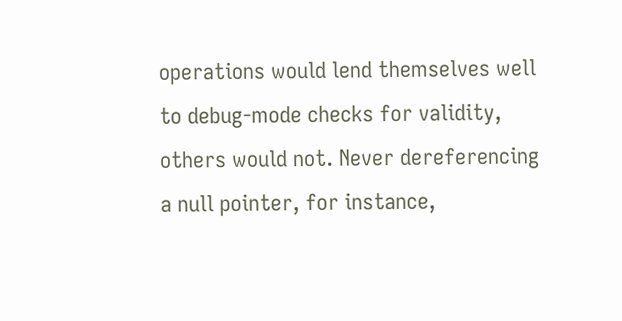operations would lend themselves well to debug-mode checks for validity, others would not. Never dereferencing a null pointer, for instance,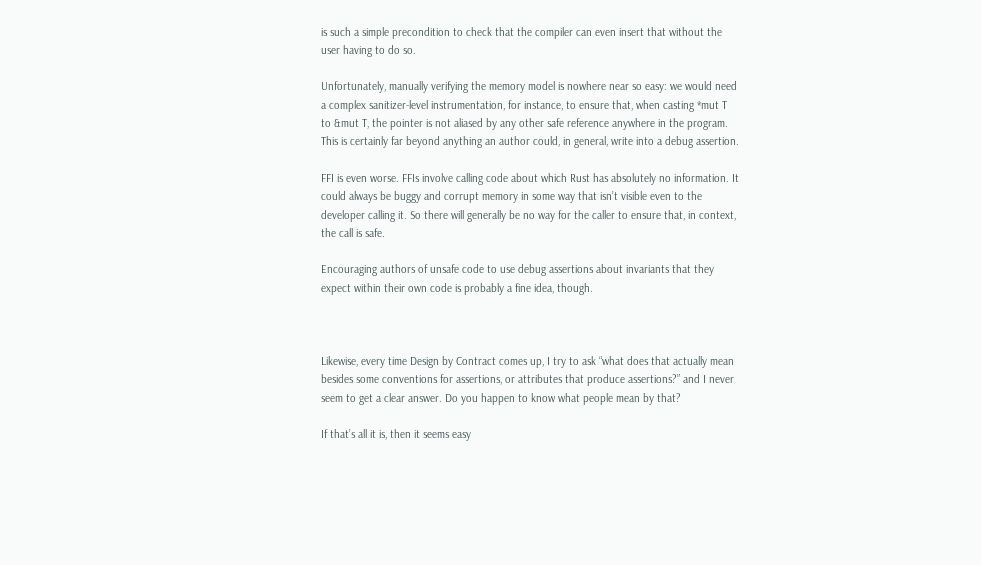is such a simple precondition to check that the compiler can even insert that without the user having to do so.

Unfortunately, manually verifying the memory model is nowhere near so easy: we would need a complex sanitizer-level instrumentation, for instance, to ensure that, when casting *mut T to &mut T, the pointer is not aliased by any other safe reference anywhere in the program. This is certainly far beyond anything an author could, in general, write into a debug assertion.

FFI is even worse. FFIs involve calling code about which Rust has absolutely no information. It could always be buggy and corrupt memory in some way that isn’t visible even to the developer calling it. So there will generally be no way for the caller to ensure that, in context, the call is safe.

Encouraging authors of unsafe code to use debug assertions about invariants that they expect within their own code is probably a fine idea, though.



Likewise, every time Design by Contract comes up, I try to ask “what does that actually mean besides some conventions for assertions, or attributes that produce assertions?” and I never seem to get a clear answer. Do you happen to know what people mean by that?

If that’s all it is, then it seems easy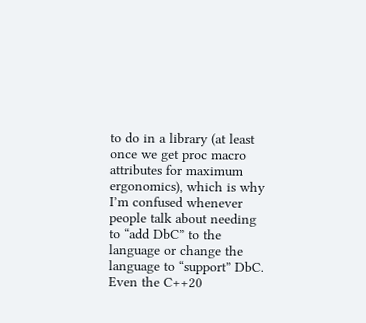to do in a library (at least once we get proc macro attributes for maximum ergonomics), which is why I’m confused whenever people talk about needing to “add DbC” to the language or change the language to “support” DbC. Even the C++20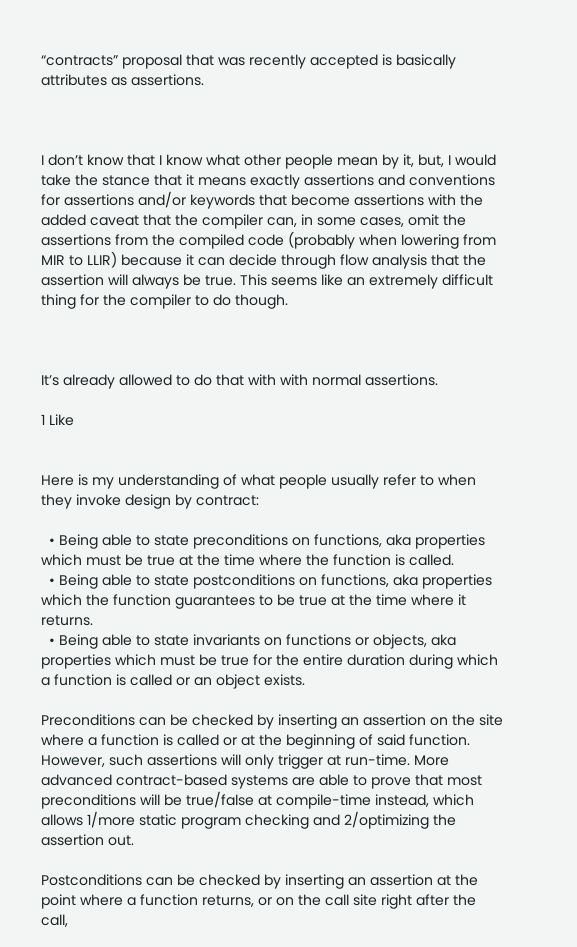“contracts” proposal that was recently accepted is basically attributes as assertions.



I don’t know that I know what other people mean by it, but, I would take the stance that it means exactly assertions and conventions for assertions and/or keywords that become assertions with the added caveat that the compiler can, in some cases, omit the assertions from the compiled code (probably when lowering from MIR to LLIR) because it can decide through flow analysis that the assertion will always be true. This seems like an extremely difficult thing for the compiler to do though.



It’s already allowed to do that with with normal assertions.

1 Like


Here is my understanding of what people usually refer to when they invoke design by contract:

  • Being able to state preconditions on functions, aka properties which must be true at the time where the function is called.
  • Being able to state postconditions on functions, aka properties which the function guarantees to be true at the time where it returns.
  • Being able to state invariants on functions or objects, aka properties which must be true for the entire duration during which a function is called or an object exists.

Preconditions can be checked by inserting an assertion on the site where a function is called or at the beginning of said function. However, such assertions will only trigger at run-time. More advanced contract-based systems are able to prove that most preconditions will be true/false at compile-time instead, which allows 1/more static program checking and 2/optimizing the assertion out.

Postconditions can be checked by inserting an assertion at the point where a function returns, or on the call site right after the call,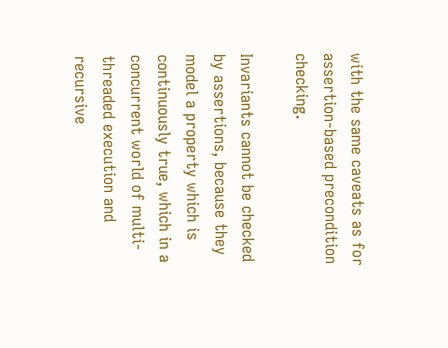with the same caveats as for assertion-based precondition checking.

Invariants cannot be checked by assertions, because they model a property which is continuously true, which in a concurrent world of multi-threaded execution and recursive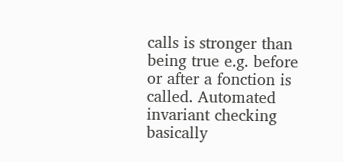calls is stronger than being true e.g. before or after a fonction is called. Automated invariant checking basically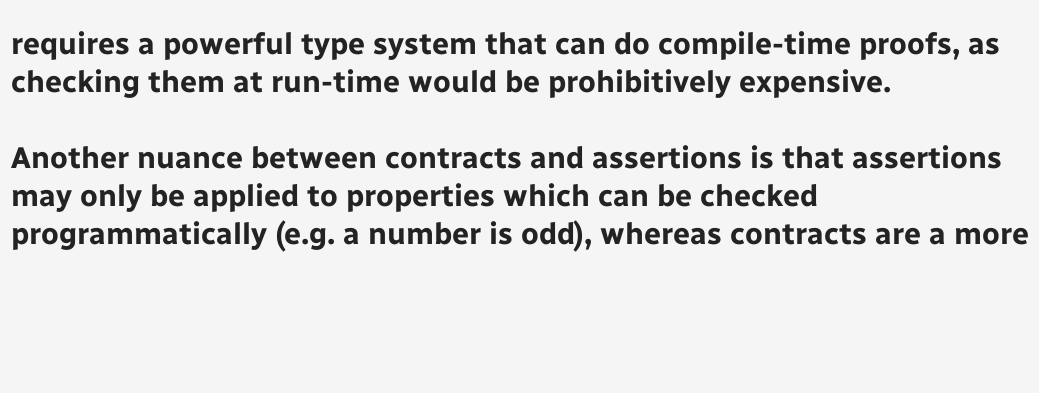requires a powerful type system that can do compile-time proofs, as checking them at run-time would be prohibitively expensive.

Another nuance between contracts and assertions is that assertions may only be applied to properties which can be checked programmatically (e.g. a number is odd), whereas contracts are a more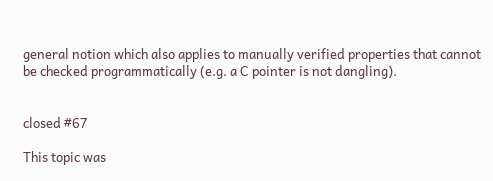general notion which also applies to manually verified properties that cannot be checked programmatically (e.g. a C pointer is not dangling).


closed #67

This topic was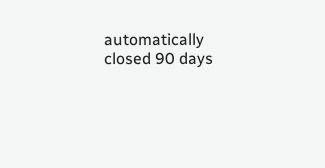automatically closed 90 days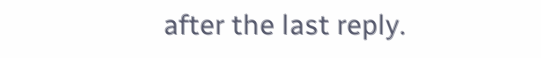after the last reply.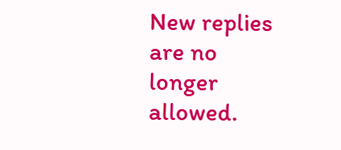New replies are no longer allowed.